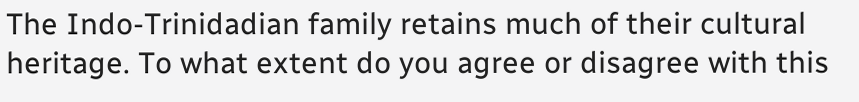The Indo-Trinidadian family retains much of their cultural heritage. To what extent do you agree or disagree with this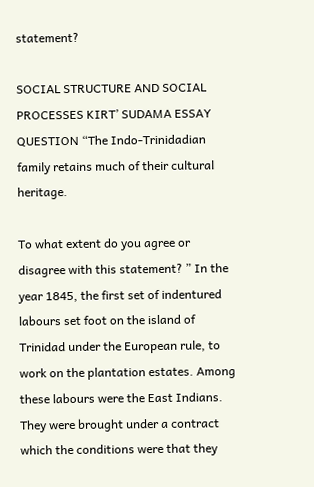statement?

SOCIAL STRUCTURE AND SOCIAL PROCESSES KIRT’ SUDAMA ESSAY QUESTION “The Indo-Trinidadian family retains much of their cultural heritage.

To what extent do you agree or disagree with this statement? ” In the year 1845, the first set of indentured labours set foot on the island of Trinidad under the European rule, to work on the plantation estates. Among these labours were the East Indians. They were brought under a contract which the conditions were that they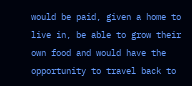would be paid, given a home to live in, be able to grow their own food and would have the opportunity to travel back to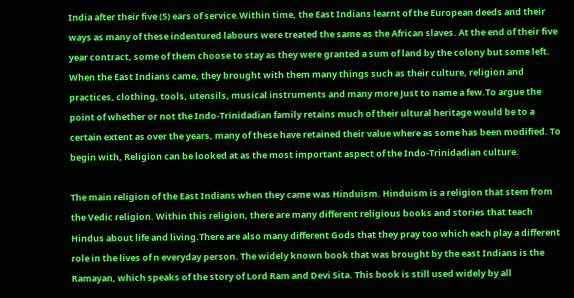India after their five (5) ears of service.Within time, the East Indians learnt of the European deeds and their ways as many of these indentured labours were treated the same as the African slaves. At the end of their five year contract, some of them choose to stay as they were granted a sum of land by the colony but some left. When the East Indians came, they brought with them many things such as their culture, religion and practices, clothing, tools, utensils, musical instruments and many more Just to name a few.To argue the point of whether or not the Indo-Trinidadian family retains much of their ultural heritage would be to a certain extent as over the years, many of these have retained their value where as some has been modified. To begin with, Religion can be looked at as the most important aspect of the Indo-Trinidadian culture.

The main religion of the East Indians when they came was Hinduism. Hinduism is a religion that stem from the Vedic religion. Within this religion, there are many different religious books and stories that teach Hindus about life and living.There are also many different Gods that they pray too which each play a different role in the lives of n everyday person. The widely known book that was brought by the east Indians is the Ramayan, which speaks of the story of Lord Ram and Devi Sita. This book is still used widely by all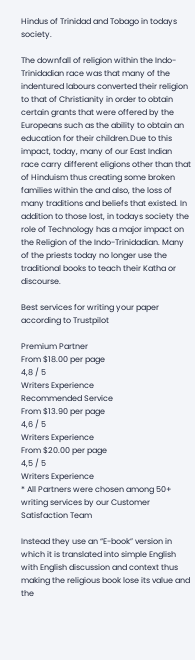Hindus of Trinidad and Tobago in todays society.

The downfall of religion within the Indo-Trinidadian race was that many of the indentured labours converted their religion to that of Christianity in order to obtain certain grants that were offered by the Europeans such as the ability to obtain an education for their children.Due to this impact, today, many of our East Indian race carry different eligions other than that of Hinduism thus creating some broken families within the and also, the loss of many traditions and beliefs that existed. In addition to those lost, in todays society the role of Technology has a major impact on the Religion of the Indo-Trinidadian. Many of the priests today no longer use the traditional books to teach their Katha or discourse.

Best services for writing your paper according to Trustpilot

Premium Partner
From $18.00 per page
4,8 / 5
Writers Experience
Recommended Service
From $13.90 per page
4,6 / 5
Writers Experience
From $20.00 per page
4,5 / 5
Writers Experience
* All Partners were chosen among 50+ writing services by our Customer Satisfaction Team

Instead they use an “E-book” version in which it is translated into simple English with English discussion and context thus making the religious book lose its value and the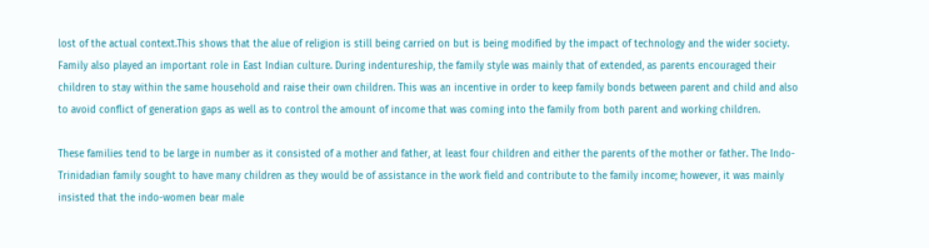lost of the actual context.This shows that the alue of religion is still being carried on but is being modified by the impact of technology and the wider society. Family also played an important role in East Indian culture. During indentureship, the family style was mainly that of extended, as parents encouraged their children to stay within the same household and raise their own children. This was an incentive in order to keep family bonds between parent and child and also to avoid conflict of generation gaps as well as to control the amount of income that was coming into the family from both parent and working children.

These families tend to be large in number as it consisted of a mother and father, at least four children and either the parents of the mother or father. The Indo- Trinidadian family sought to have many children as they would be of assistance in the work field and contribute to the family income; however, it was mainly insisted that the indo-women bear male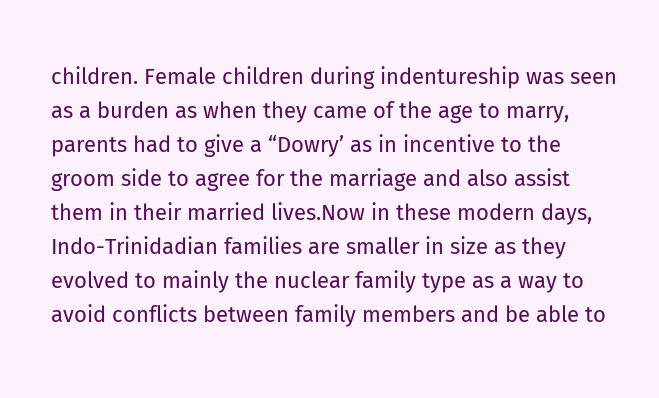children. Female children during indentureship was seen as a burden as when they came of the age to marry, parents had to give a “Dowry’ as in incentive to the groom side to agree for the marriage and also assist them in their married lives.Now in these modern days, Indo-Trinidadian families are smaller in size as they evolved to mainly the nuclear family type as a way to avoid conflicts between family members and be able to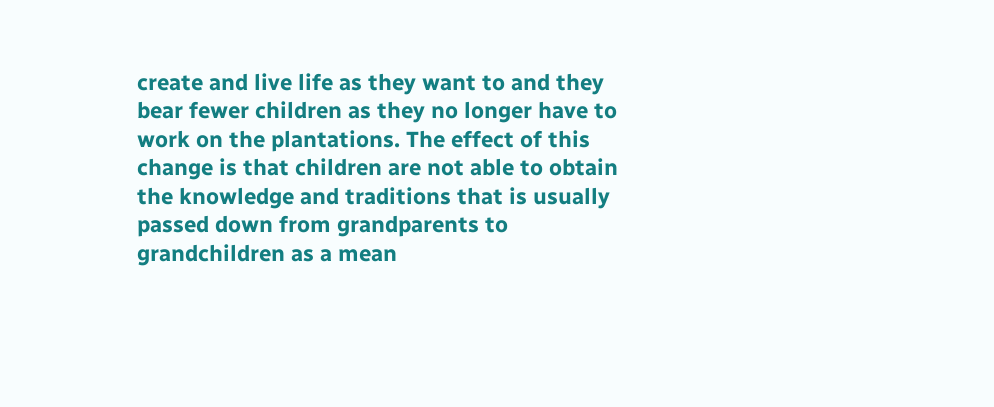create and live life as they want to and they bear fewer children as they no longer have to work on the plantations. The effect of this change is that children are not able to obtain the knowledge and traditions that is usually passed down from grandparents to grandchildren as a mean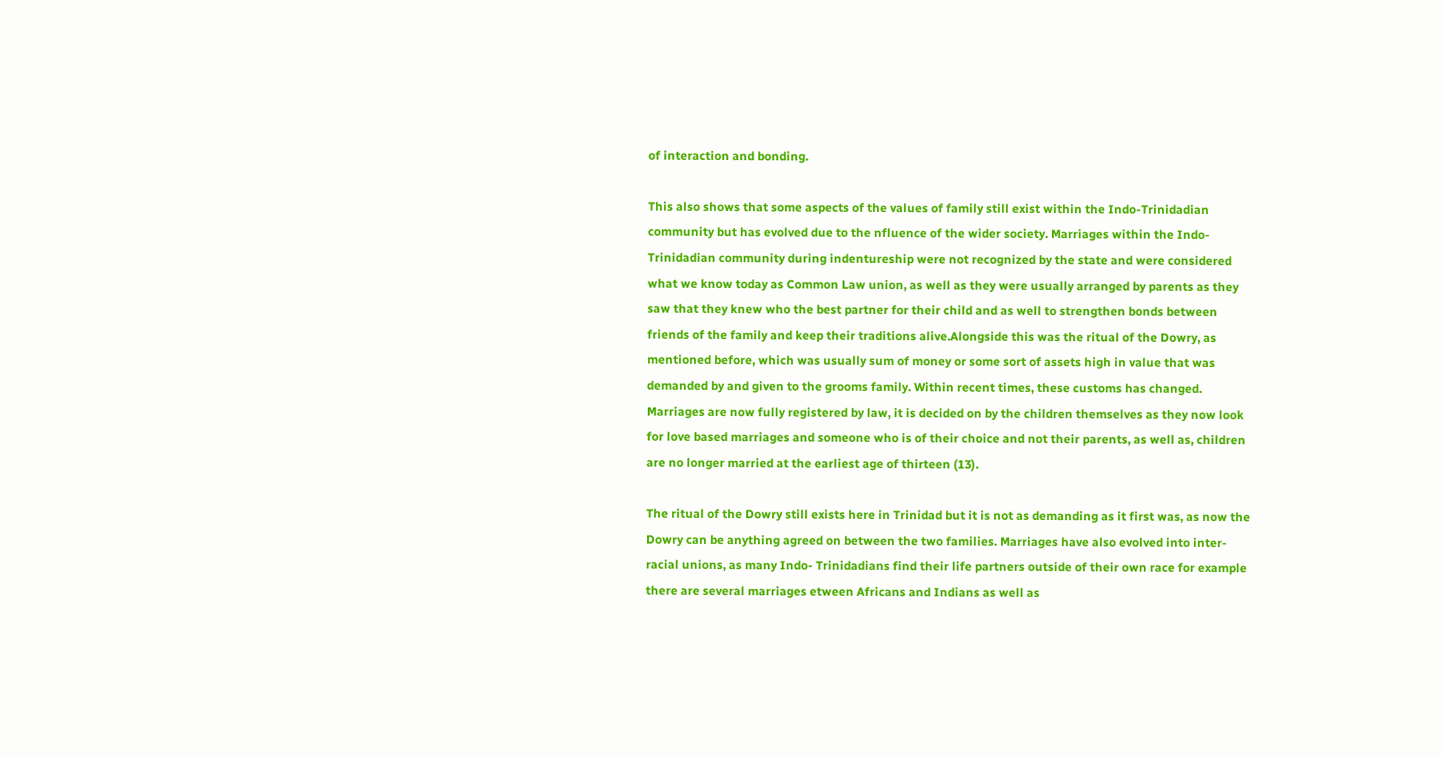of interaction and bonding.

This also shows that some aspects of the values of family still exist within the Indo-Trinidadian community but has evolved due to the nfluence of the wider society. Marriages within the Indo-Trinidadian community during indentureship were not recognized by the state and were considered what we know today as Common Law union, as well as they were usually arranged by parents as they saw that they knew who the best partner for their child and as well to strengthen bonds between friends of the family and keep their traditions alive.Alongside this was the ritual of the Dowry, as mentioned before, which was usually sum of money or some sort of assets high in value that was demanded by and given to the grooms family. Within recent times, these customs has changed. Marriages are now fully registered by law, it is decided on by the children themselves as they now look for love based marriages and someone who is of their choice and not their parents, as well as, children are no longer married at the earliest age of thirteen (13).

The ritual of the Dowry still exists here in Trinidad but it is not as demanding as it first was, as now the Dowry can be anything agreed on between the two families. Marriages have also evolved into inter-racial unions, as many Indo- Trinidadians find their life partners outside of their own race for example there are several marriages etween Africans and Indians as well as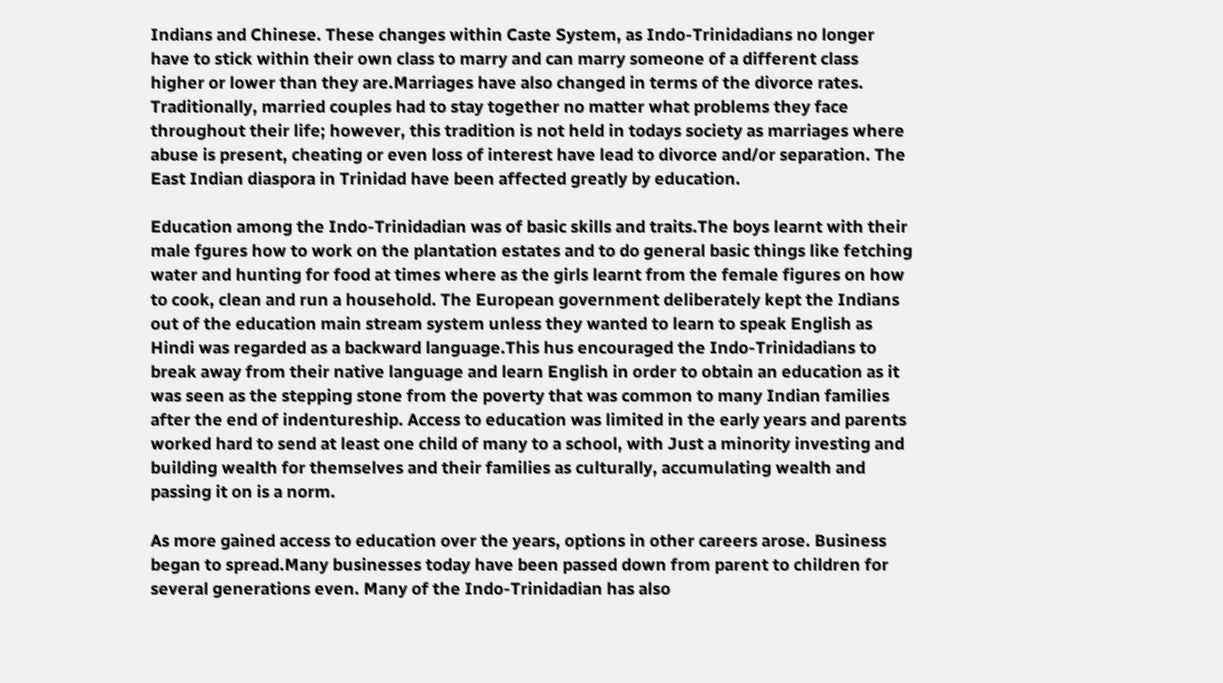Indians and Chinese. These changes within Caste System, as Indo-Trinidadians no longer have to stick within their own class to marry and can marry someone of a different class higher or lower than they are.Marriages have also changed in terms of the divorce rates. Traditionally, married couples had to stay together no matter what problems they face throughout their life; however, this tradition is not held in todays society as marriages where abuse is present, cheating or even loss of interest have lead to divorce and/or separation. The East Indian diaspora in Trinidad have been affected greatly by education.

Education among the Indo-Trinidadian was of basic skills and traits.The boys learnt with their male fgures how to work on the plantation estates and to do general basic things like fetching water and hunting for food at times where as the girls learnt from the female figures on how to cook, clean and run a household. The European government deliberately kept the Indians out of the education main stream system unless they wanted to learn to speak English as Hindi was regarded as a backward language.This hus encouraged the Indo-Trinidadians to break away from their native language and learn English in order to obtain an education as it was seen as the stepping stone from the poverty that was common to many Indian families after the end of indentureship. Access to education was limited in the early years and parents worked hard to send at least one child of many to a school, with Just a minority investing and building wealth for themselves and their families as culturally, accumulating wealth and passing it on is a norm.

As more gained access to education over the years, options in other careers arose. Business began to spread.Many businesses today have been passed down from parent to children for several generations even. Many of the Indo-Trinidadian has also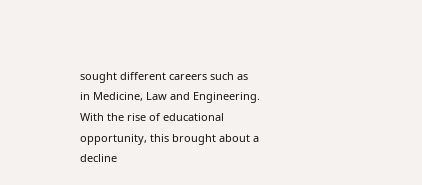sought different careers such as in Medicine, Law and Engineering. With the rise of educational opportunity, this brought about a decline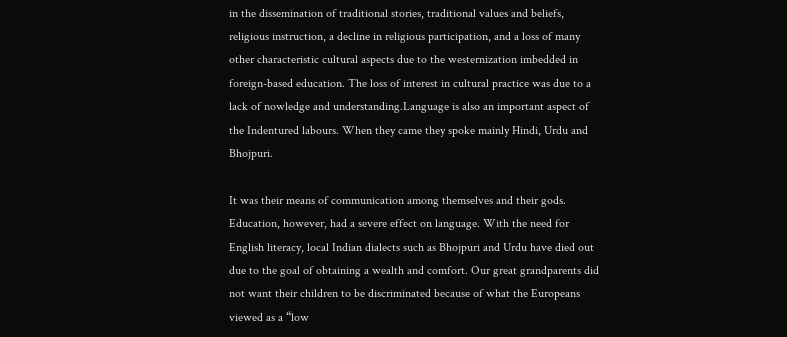in the dissemination of traditional stories, traditional values and beliefs, religious instruction, a decline in religious participation, and a loss of many other characteristic cultural aspects due to the westernization imbedded in foreign-based education. The loss of interest in cultural practice was due to a lack of nowledge and understanding.Language is also an important aspect of the Indentured labours. When they came they spoke mainly Hindi, Urdu and Bhojpuri.

It was their means of communication among themselves and their gods. Education, however, had a severe effect on language. With the need for English literacy, local Indian dialects such as Bhojpuri and Urdu have died out due to the goal of obtaining a wealth and comfort. Our great grandparents did not want their children to be discriminated because of what the Europeans viewed as a “low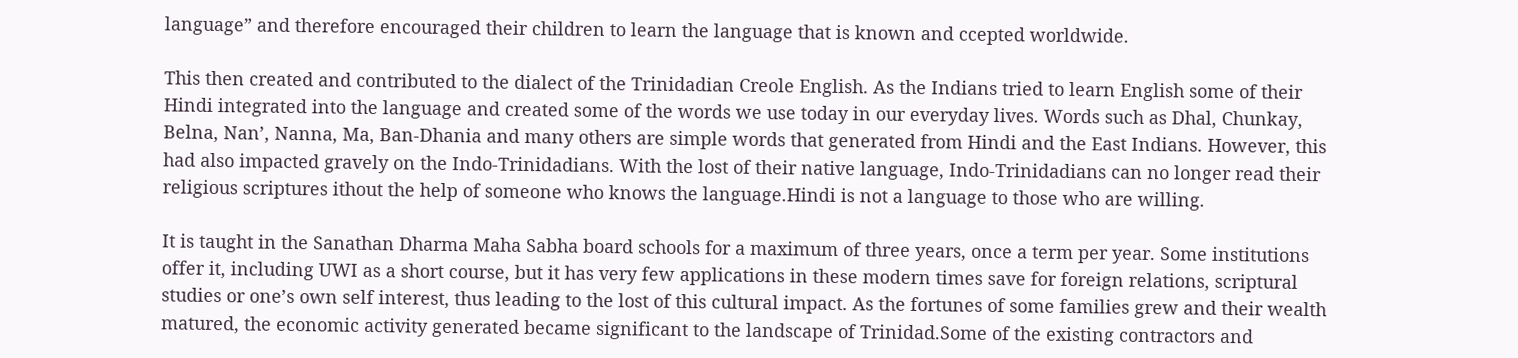language” and therefore encouraged their children to learn the language that is known and ccepted worldwide.

This then created and contributed to the dialect of the Trinidadian Creole English. As the Indians tried to learn English some of their Hindi integrated into the language and created some of the words we use today in our everyday lives. Words such as Dhal, Chunkay, Belna, Nan’, Nanna, Ma, Ban-Dhania and many others are simple words that generated from Hindi and the East Indians. However, this had also impacted gravely on the Indo-Trinidadians. With the lost of their native language, Indo-Trinidadians can no longer read their religious scriptures ithout the help of someone who knows the language.Hindi is not a language to those who are willing.

It is taught in the Sanathan Dharma Maha Sabha board schools for a maximum of three years, once a term per year. Some institutions offer it, including UWI as a short course, but it has very few applications in these modern times save for foreign relations, scriptural studies or one’s own self interest, thus leading to the lost of this cultural impact. As the fortunes of some families grew and their wealth matured, the economic activity generated became significant to the landscape of Trinidad.Some of the existing contractors and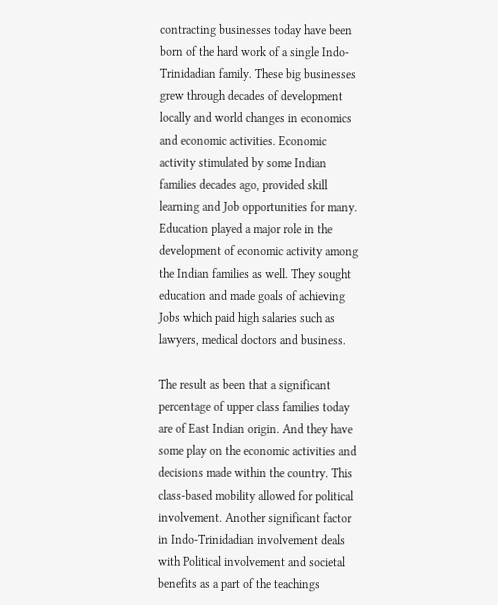contracting businesses today have been born of the hard work of a single Indo-Trinidadian family. These big businesses grew through decades of development locally and world changes in economics and economic activities. Economic activity stimulated by some Indian families decades ago, provided skill learning and Job opportunities for many. Education played a major role in the development of economic activity among the Indian families as well. They sought education and made goals of achieving Jobs which paid high salaries such as lawyers, medical doctors and business.

The result as been that a significant percentage of upper class families today are of East Indian origin. And they have some play on the economic activities and decisions made within the country. This class-based mobility allowed for political involvement. Another significant factor in Indo-Trinidadian involvement deals with Political involvement and societal benefits as a part of the teachings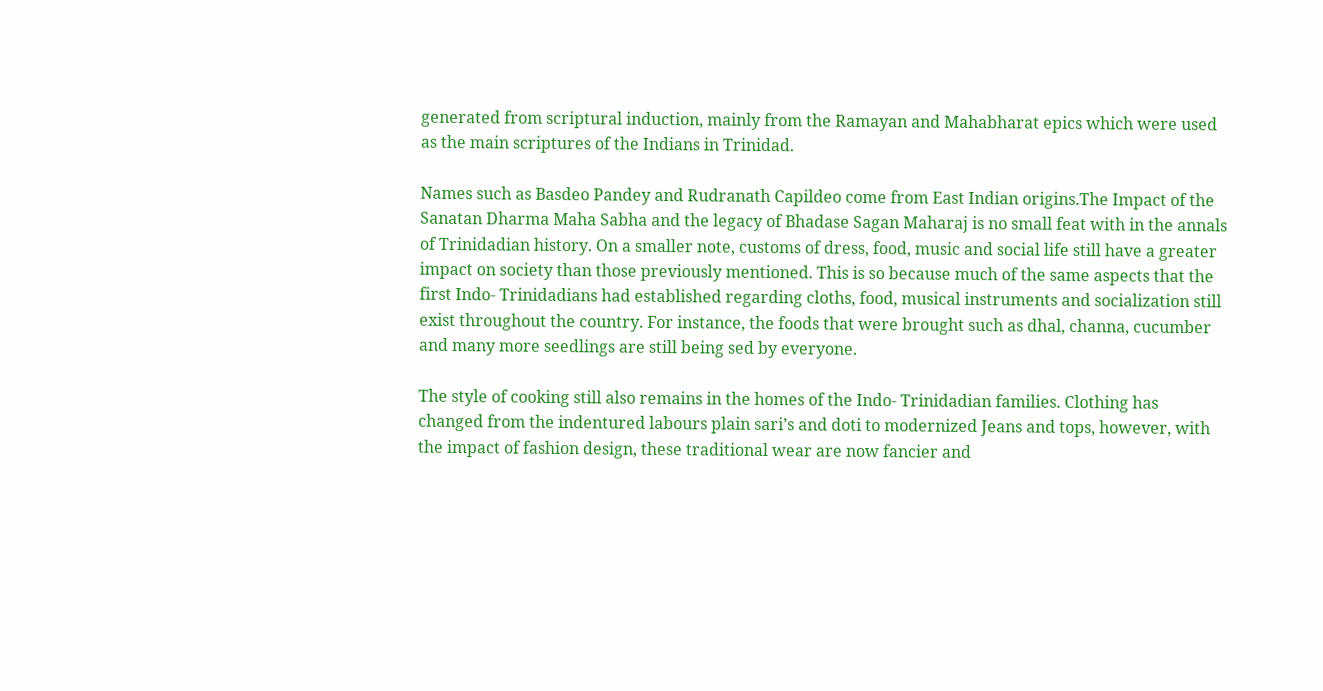generated from scriptural induction, mainly from the Ramayan and Mahabharat epics which were used as the main scriptures of the Indians in Trinidad.

Names such as Basdeo Pandey and Rudranath Capildeo come from East Indian origins.The Impact of the Sanatan Dharma Maha Sabha and the legacy of Bhadase Sagan Maharaj is no small feat with in the annals of Trinidadian history. On a smaller note, customs of dress, food, music and social life still have a greater impact on society than those previously mentioned. This is so because much of the same aspects that the first Indo- Trinidadians had established regarding cloths, food, musical instruments and socialization still exist throughout the country. For instance, the foods that were brought such as dhal, channa, cucumber and many more seedlings are still being sed by everyone.

The style of cooking still also remains in the homes of the Indo- Trinidadian families. Clothing has changed from the indentured labours plain sari’s and doti to modernized Jeans and tops, however, with the impact of fashion design, these traditional wear are now fancier and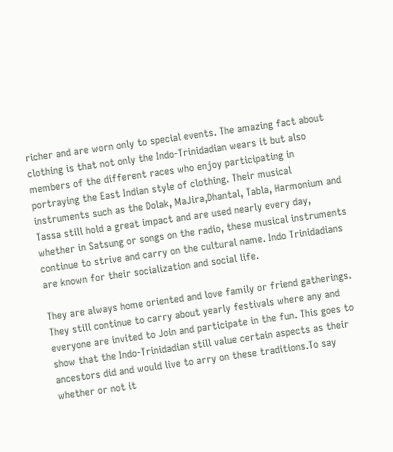richer and are worn only to special events. The amazing fact about clothing is that not only the Indo-Trinidadian wears it but also members of the different races who enjoy participating in portraying the East Indian style of clothing. Their musical instruments such as the Dolak, MaJira,Dhantal, Tabla, Harmonium and Tassa still hold a great impact and are used nearly every day, whether in Satsung or songs on the radio, these musical instruments continue to strive and carry on the cultural name. Indo Trinidadians are known for their socialization and social life.

They are always home oriented and love family or friend gatherings. They still continue to carry about yearly festivals where any and everyone are invited to Join and participate in the fun. This goes to show that the Indo-Trinidadian still value certain aspects as their ancestors did and would live to arry on these traditions.To say whether or not it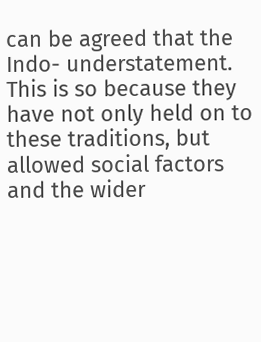can be agreed that the Indo- understatement. This is so because they have not only held on to these traditions, but allowed social factors and the wider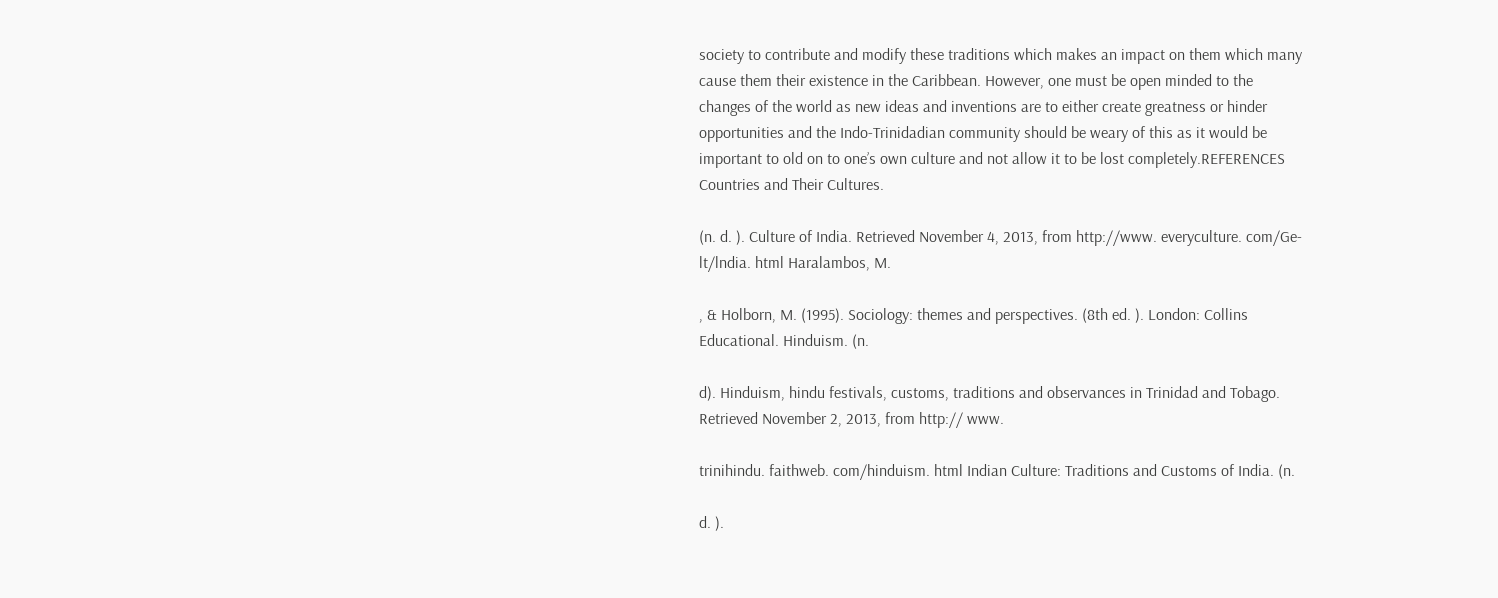society to contribute and modify these traditions which makes an impact on them which many cause them their existence in the Caribbean. However, one must be open minded to the changes of the world as new ideas and inventions are to either create greatness or hinder opportunities and the Indo-Trinidadian community should be weary of this as it would be important to old on to one’s own culture and not allow it to be lost completely.REFERENCES Countries and Their Cultures.

(n. d. ). Culture of India. Retrieved November 4, 2013, from http://www. everyculture. com/Ge-lt/lndia. html Haralambos, M.

, & Holborn, M. (1995). Sociology: themes and perspectives. (8th ed. ). London: Collins Educational. Hinduism. (n.

d). Hinduism, hindu festivals, customs, traditions and observances in Trinidad and Tobago. Retrieved November 2, 2013, from http:// www.

trinihindu. faithweb. com/hinduism. html Indian Culture: Traditions and Customs of India. (n.

d. ).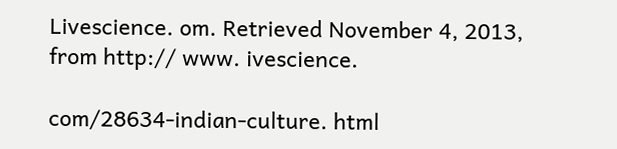Livescience. om. Retrieved November 4, 2013, from http:// www. ivescience.

com/28634-indian-culture. html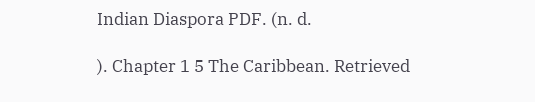Indian Diaspora PDF. (n. d.

). Chapter 1 5 The Caribbean. Retrieved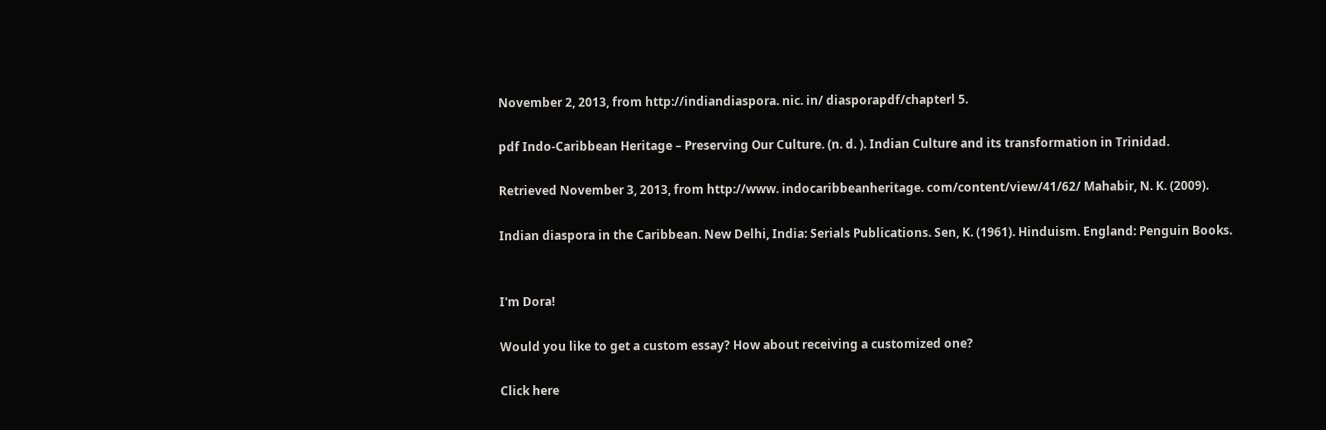November 2, 2013, from http://indiandiaspora. nic. in/ diasporapdf/chapterl 5.

pdf Indo-Caribbean Heritage – Preserving Our Culture. (n. d. ). Indian Culture and its transformation in Trinidad.

Retrieved November 3, 2013, from http://www. indocaribbeanheritage. com/content/view/41/62/ Mahabir, N. K. (2009).

Indian diaspora in the Caribbean. New Delhi, India: Serials Publications. Sen, K. (1961). Hinduism. England: Penguin Books.


I'm Dora!

Would you like to get a custom essay? How about receiving a customized one?

Click here